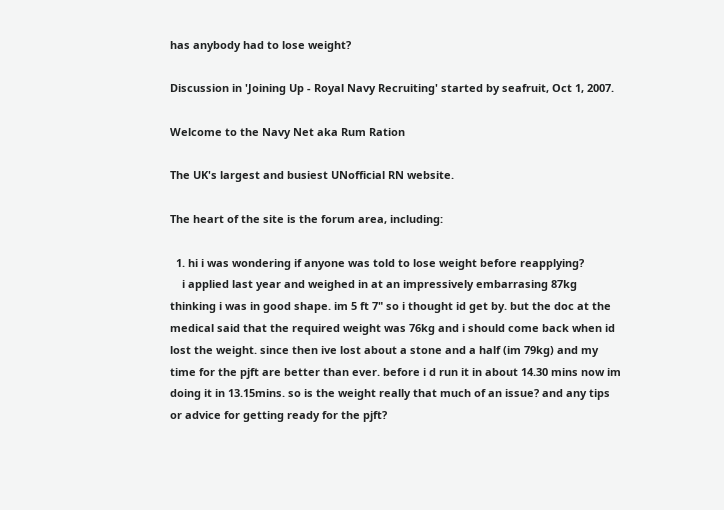has anybody had to lose weight?

Discussion in 'Joining Up - Royal Navy Recruiting' started by seafruit, Oct 1, 2007.

Welcome to the Navy Net aka Rum Ration

The UK's largest and busiest UNofficial RN website.

The heart of the site is the forum area, including:

  1. hi i was wondering if anyone was told to lose weight before reapplying?
    i applied last year and weighed in at an impressively embarrasing 87kg thinking i was in good shape. im 5 ft 7" so i thought id get by. but the doc at the medical said that the required weight was 76kg and i should come back when id lost the weight. since then ive lost about a stone and a half (im 79kg) and my time for the pjft are better than ever. before i d run it in about 14.30 mins now im doing it in 13.15mins. so is the weight really that much of an issue? and any tips or advice for getting ready for the pjft?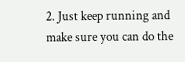2. Just keep running and make sure you can do the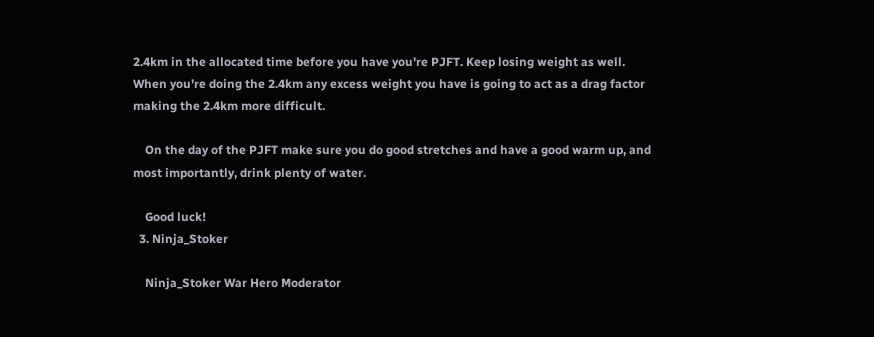2.4km in the allocated time before you have you're PJFT. Keep losing weight as well. When you're doing the 2.4km any excess weight you have is going to act as a drag factor making the 2.4km more difficult.

    On the day of the PJFT make sure you do good stretches and have a good warm up, and most importantly, drink plenty of water.

    Good luck!
  3. Ninja_Stoker

    Ninja_Stoker War Hero Moderator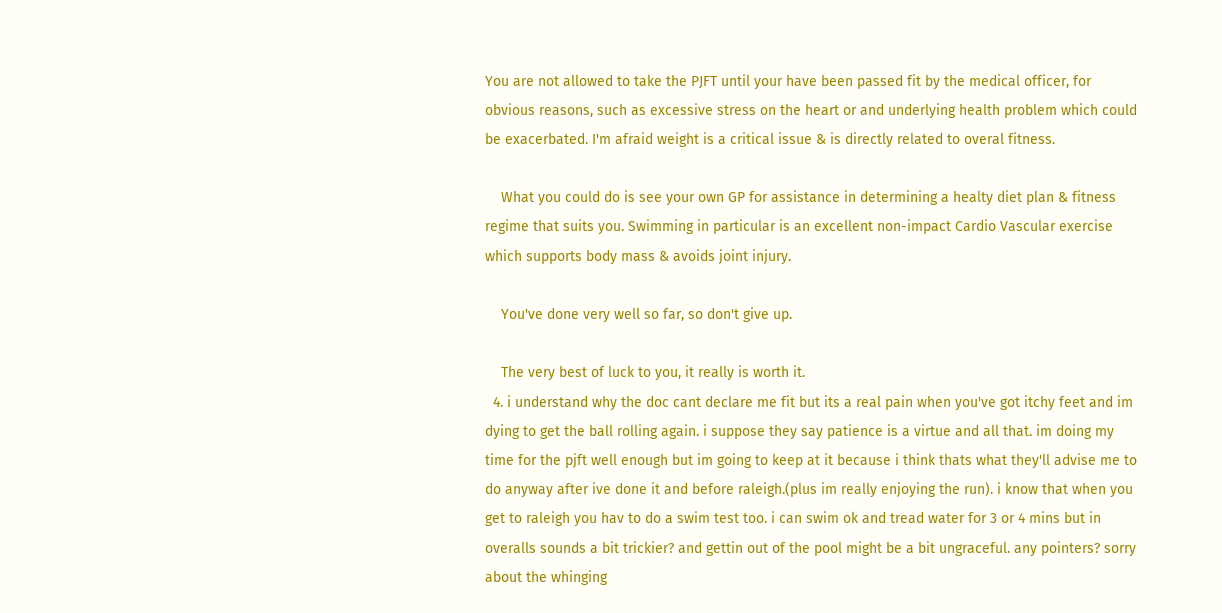You are not allowed to take the PJFT until your have been passed fit by the medical officer, for obvious reasons, such as excessive stress on the heart or and underlying health problem which could be exacerbated. I'm afraid weight is a critical issue & is directly related to overal fitness.

    What you could do is see your own GP for assistance in determining a healty diet plan & fitness regime that suits you. Swimming in particular is an excellent non-impact Cardio Vascular exercise which supports body mass & avoids joint injury.

    You've done very well so far, so don't give up.

    The very best of luck to you, it really is worth it.
  4. i understand why the doc cant declare me fit but its a real pain when you've got itchy feet and im dying to get the ball rolling again. i suppose they say patience is a virtue and all that. im doing my time for the pjft well enough but im going to keep at it because i think thats what they'll advise me to do anyway after ive done it and before raleigh.(plus im really enjoying the run). i know that when you get to raleigh you hav to do a swim test too. i can swim ok and tread water for 3 or 4 mins but in overalls sounds a bit trickier? and gettin out of the pool might be a bit ungraceful. any pointers? sorry about the whinging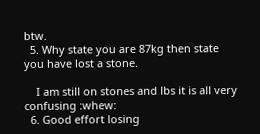btw.
  5. Why state you are 87kg then state you have lost a stone.

    I am still on stones and lbs it is all very confusing :whew:
  6. Good effort losing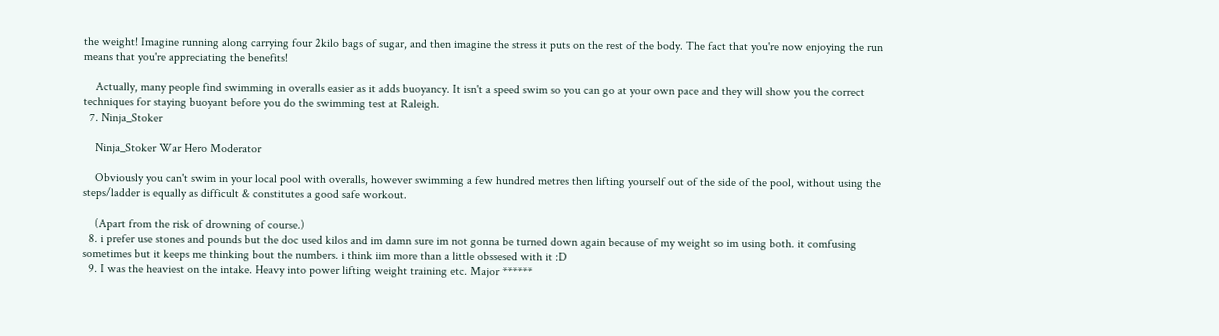the weight! Imagine running along carrying four 2kilo bags of sugar, and then imagine the stress it puts on the rest of the body. The fact that you're now enjoying the run means that you're appreciating the benefits!

    Actually, many people find swimming in overalls easier as it adds buoyancy. It isn't a speed swim so you can go at your own pace and they will show you the correct techniques for staying buoyant before you do the swimming test at Raleigh.
  7. Ninja_Stoker

    Ninja_Stoker War Hero Moderator

    Obviously you can't swim in your local pool with overalls, however swimming a few hundred metres then lifting yourself out of the side of the pool, without using the steps/ladder is equally as difficult & constitutes a good safe workout.

    (Apart from the risk of drowning of course.)
  8. i prefer use stones and pounds but the doc used kilos and im damn sure im not gonna be turned down again because of my weight so im using both. it comfusing sometimes but it keeps me thinking bout the numbers. i think iim more than a little obssesed with it :D
  9. I was the heaviest on the intake. Heavy into power lifting weight training etc. Major ******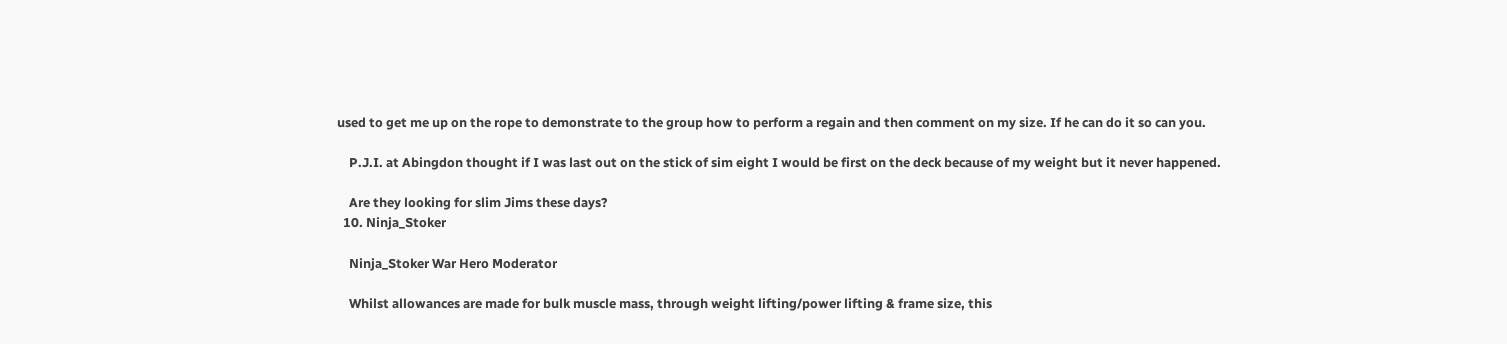used to get me up on the rope to demonstrate to the group how to perform a regain and then comment on my size. If he can do it so can you.

    P.J.I. at Abingdon thought if I was last out on the stick of sim eight I would be first on the deck because of my weight but it never happened.

    Are they looking for slim Jims these days?
  10. Ninja_Stoker

    Ninja_Stoker War Hero Moderator

    Whilst allowances are made for bulk muscle mass, through weight lifting/power lifting & frame size, this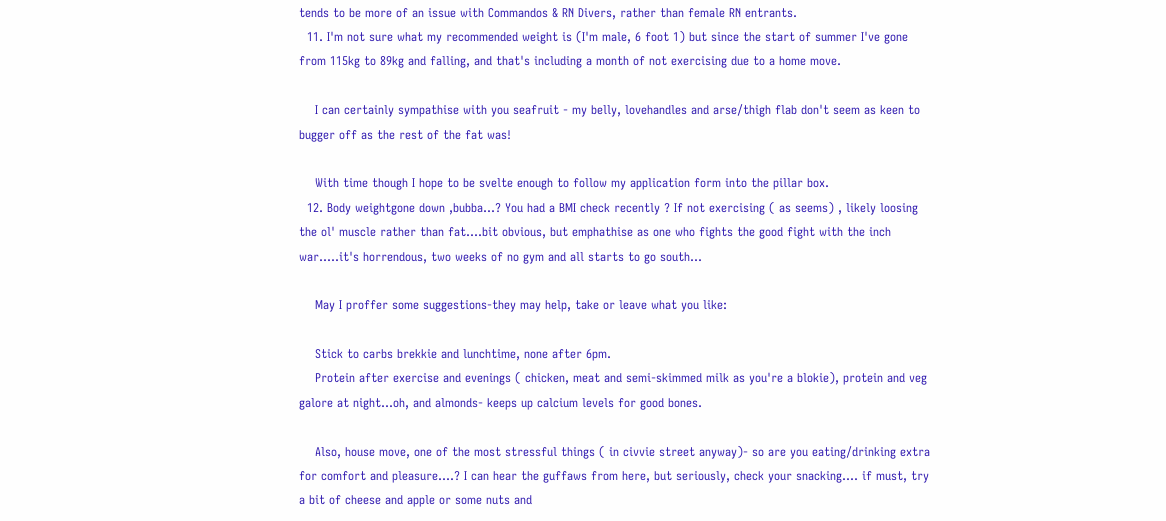tends to be more of an issue with Commandos & RN Divers, rather than female RN entrants.
  11. I'm not sure what my recommended weight is (I'm male, 6 foot 1) but since the start of summer I've gone from 115kg to 89kg and falling, and that's including a month of not exercising due to a home move.

    I can certainly sympathise with you seafruit - my belly, lovehandles and arse/thigh flab don't seem as keen to bugger off as the rest of the fat was!

    With time though I hope to be svelte enough to follow my application form into the pillar box.
  12. Body weightgone down ,bubba...? You had a BMI check recently ? If not exercising ( as seems) , likely loosing the ol' muscle rather than fat....bit obvious, but emphathise as one who fights the good fight with the inch war.....it's horrendous, two weeks of no gym and all starts to go south...

    May I proffer some suggestions-they may help, take or leave what you like:

    Stick to carbs brekkie and lunchtime, none after 6pm.
    Protein after exercise and evenings ( chicken, meat and semi-skimmed milk as you're a blokie), protein and veg galore at night...oh, and almonds- keeps up calcium levels for good bones.

    Also, house move, one of the most stressful things ( in civvie street anyway)- so are you eating/drinking extra for comfort and pleasure....? I can hear the guffaws from here, but seriously, check your snacking.... if must, try a bit of cheese and apple or some nuts and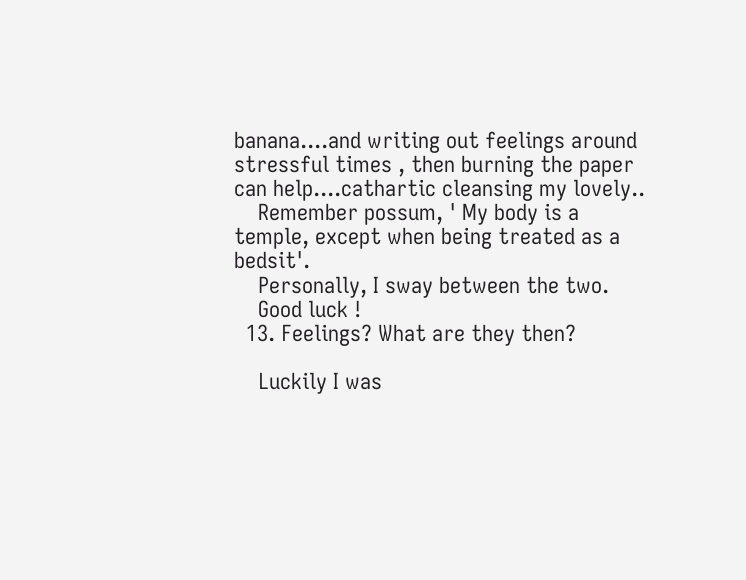banana....and writing out feelings around stressful times , then burning the paper can help....cathartic cleansing my lovely..
    Remember possum, ' My body is a temple, except when being treated as a bedsit'.
    Personally, I sway between the two.
    Good luck !
  13. Feelings? What are they then?

    Luckily I was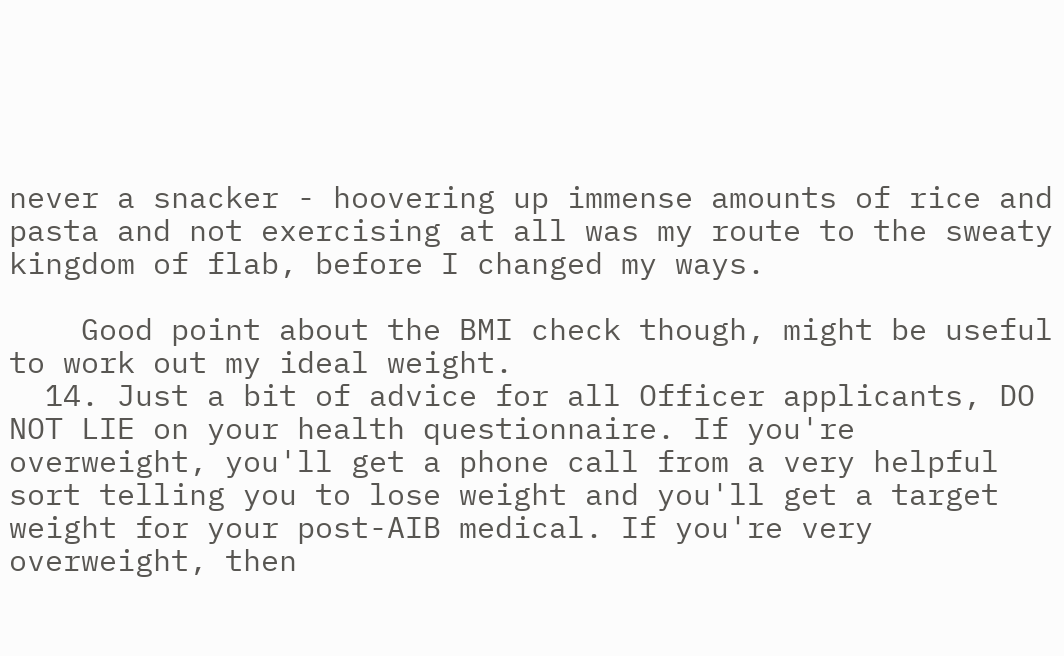never a snacker - hoovering up immense amounts of rice and pasta and not exercising at all was my route to the sweaty kingdom of flab, before I changed my ways.

    Good point about the BMI check though, might be useful to work out my ideal weight.
  14. Just a bit of advice for all Officer applicants, DO NOT LIE on your health questionnaire. If you're overweight, you'll get a phone call from a very helpful sort telling you to lose weight and you'll get a target weight for your post-AIB medical. If you're very overweight, then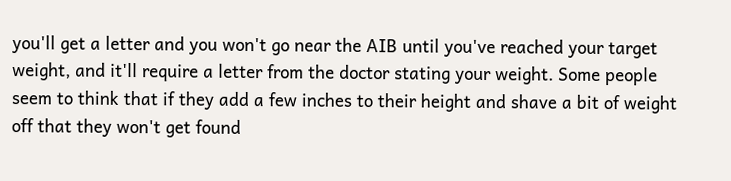you'll get a letter and you won't go near the AIB until you've reached your target weight, and it'll require a letter from the doctor stating your weight. Some people seem to think that if they add a few inches to their height and shave a bit of weight off that they won't get found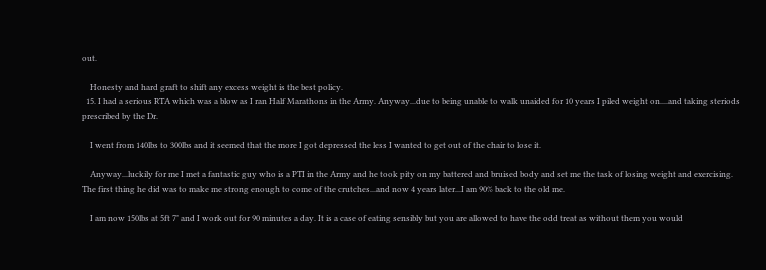out.

    Honesty and hard graft to shift any excess weight is the best policy.
  15. I had a serious RTA which was a blow as I ran Half Marathons in the Army. Anyway...due to being unable to walk unaided for 10 years I piled weight on....and taking steriods prescribed by the Dr.

    I went from 140lbs to 300lbs and it seemed that the more I got depressed the less I wanted to get out of the chair to lose it.

    Anyway...luckily for me I met a fantastic guy who is a PTI in the Army and he took pity on my battered and bruised body and set me the task of losing weight and exercising. The first thing he did was to make me strong enough to come of the crutches...and now 4 years later...I am 90% back to the old me.

    I am now 150lbs at 5ft 7" and I work out for 90 minutes a day. It is a case of eating sensibly but you are allowed to have the odd treat as without them you would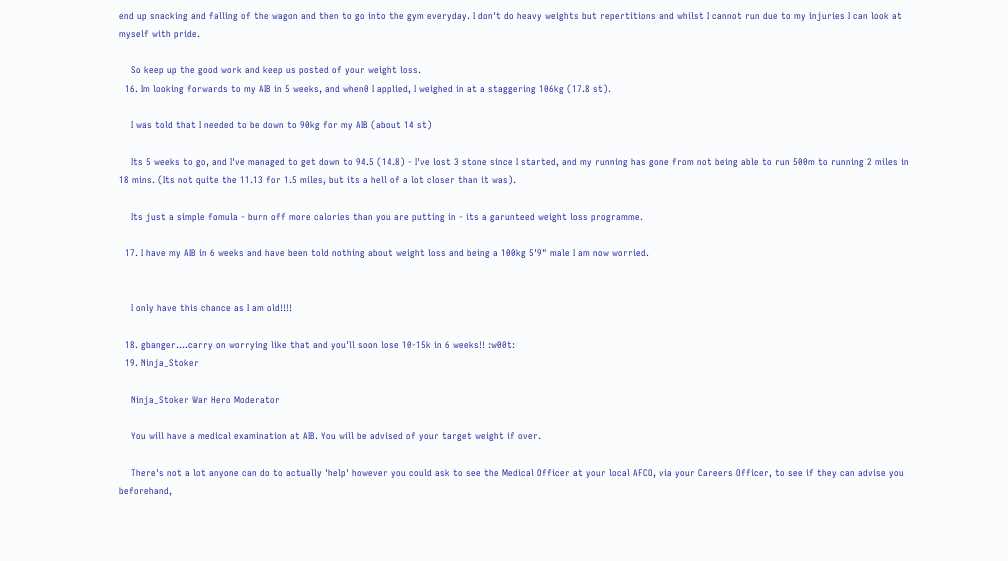end up snacking and falling of the wagon and then to go into the gym everyday. I don't do heavy weights but repertitions and whilst I cannot run due to my injuries I can look at myself with pride.

    So keep up the good work and keep us posted of your weight loss.
  16. Im looking forwards to my AIB in 5 weeks, and when0 I applied, I weighed in at a staggering 106kg (17.8 st).

    I was told that I needed to be down to 90kg for my AIB (about 14 st)

    Its 5 weeks to go, and I've managed to get down to 94.5 (14.8) - I've lost 3 stone since I started, and my running has gone from not being able to run 500m to running 2 miles in 18 mins. (Its not quite the 11.13 for 1.5 miles, but its a hell of a lot closer than it was).

    Its just a simple fomula - burn off more calories than you are putting in - its a garunteed weight loss programme.

  17. I have my AIB in 6 weeks and have been told nothing about weight loss and being a 100kg 5'9" male I am now worried.


    I only have this chance as I am old!!!!

  18. gbanger....carry on worrying like that and you'll soon lose 10-15k in 6 weeks!! :w00t:
  19. Ninja_Stoker

    Ninja_Stoker War Hero Moderator

    You will have a medical examination at AIB. You will be advised of your target weight if over.

    There's not a lot anyone can do to actually 'help' however you could ask to see the Medical Officer at your local AFCO, via your Careers Officer, to see if they can advise you beforehand,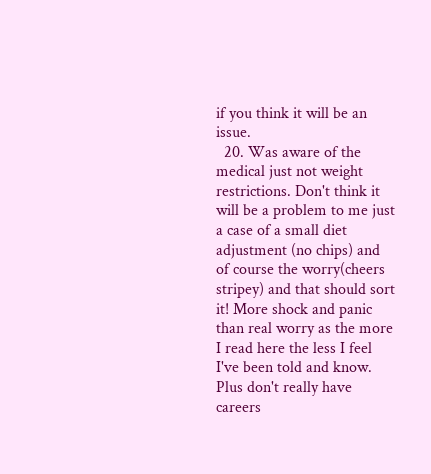if you think it will be an issue.
  20. Was aware of the medical just not weight restrictions. Don't think it will be a problem to me just a case of a small diet adjustment (no chips) and of course the worry(cheers stripey) and that should sort it! More shock and panic than real worry as the more I read here the less I feel I've been told and know. Plus don't really have careers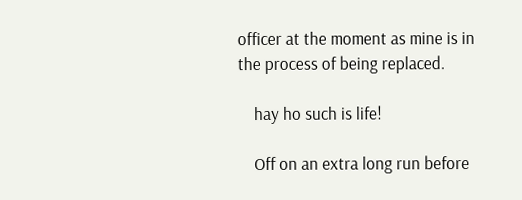officer at the moment as mine is in the process of being replaced.

    hay ho such is life!

    Off on an extra long run before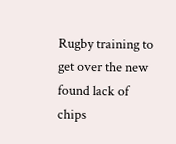Rugby training to get over the new found lack of chips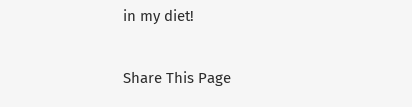in my diet!

Share This Page